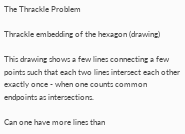The Thrackle Problem

Thrackle embedding of the hexagon (drawing)

This drawing shows a few lines connecting a few points such that each two lines intersect each other exactly once - when one counts common endpoints as intersections.

Can one have more lines than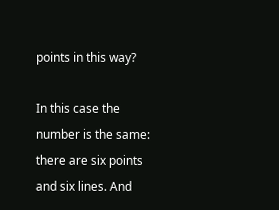points in this way?

In this case the number is the same: there are six points and six lines. And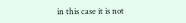in this case it is not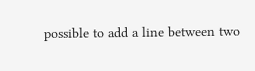possible to add a line between two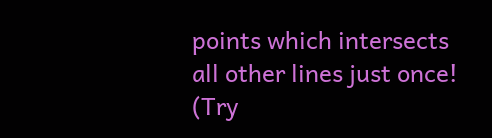points which intersects all other lines just once! (Try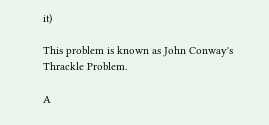it)

This problem is known as John Conway's Thrackle Problem.

A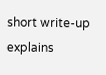short write-up explains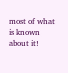most of what is known about it!